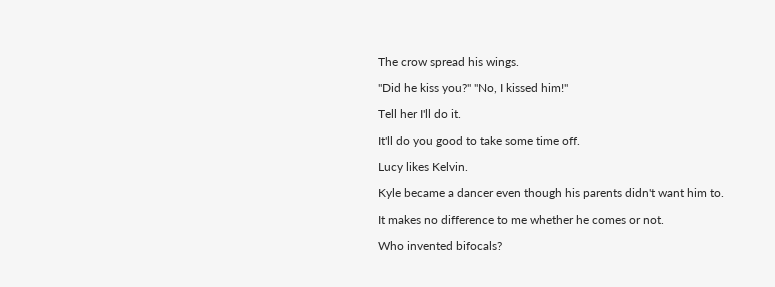The crow spread his wings.

"Did he kiss you?" "No, I kissed him!"

Tell her I'll do it.

It'll do you good to take some time off.

Lucy likes Kelvin.

Kyle became a dancer even though his parents didn't want him to.

It makes no difference to me whether he comes or not.

Who invented bifocals?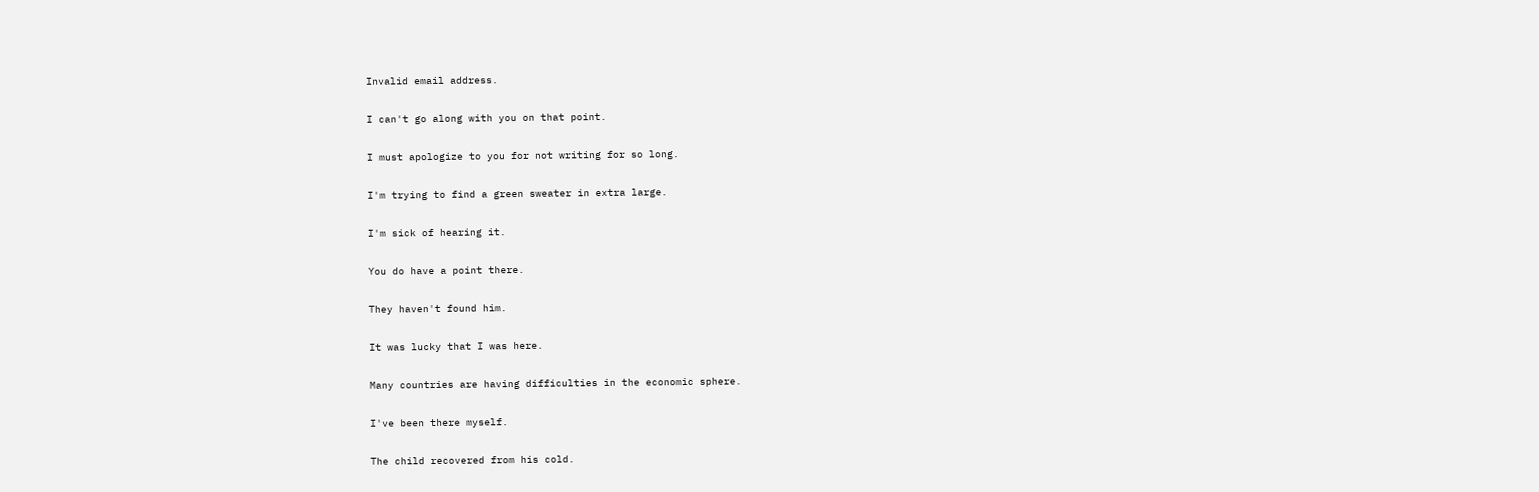Invalid email address.

I can't go along with you on that point.

I must apologize to you for not writing for so long.

I'm trying to find a green sweater in extra large.

I'm sick of hearing it.

You do have a point there.

They haven't found him.

It was lucky that I was here.

Many countries are having difficulties in the economic sphere.

I've been there myself.

The child recovered from his cold.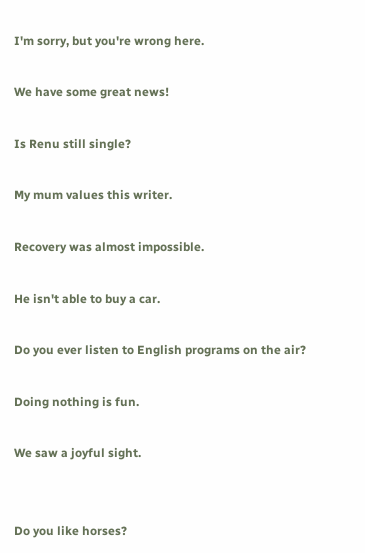I'm sorry, but you're wrong here.

We have some great news!

Is Renu still single?

My mum values this writer.

Recovery was almost impossible.

He isn't able to buy a car.

Do you ever listen to English programs on the air?

Doing nothing is fun.

We saw a joyful sight.


Do you like horses?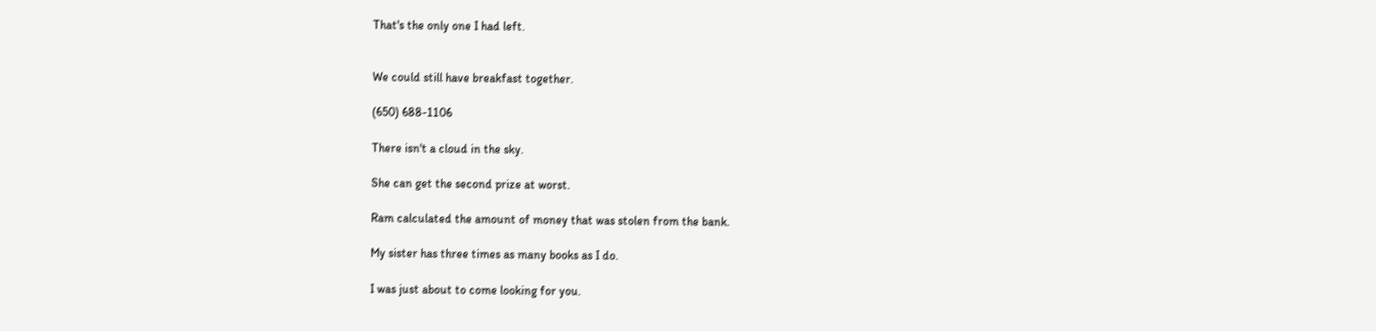That's the only one I had left.


We could still have breakfast together.

(650) 688-1106

There isn't a cloud in the sky.

She can get the second prize at worst.

Ram calculated the amount of money that was stolen from the bank.

My sister has three times as many books as I do.

I was just about to come looking for you.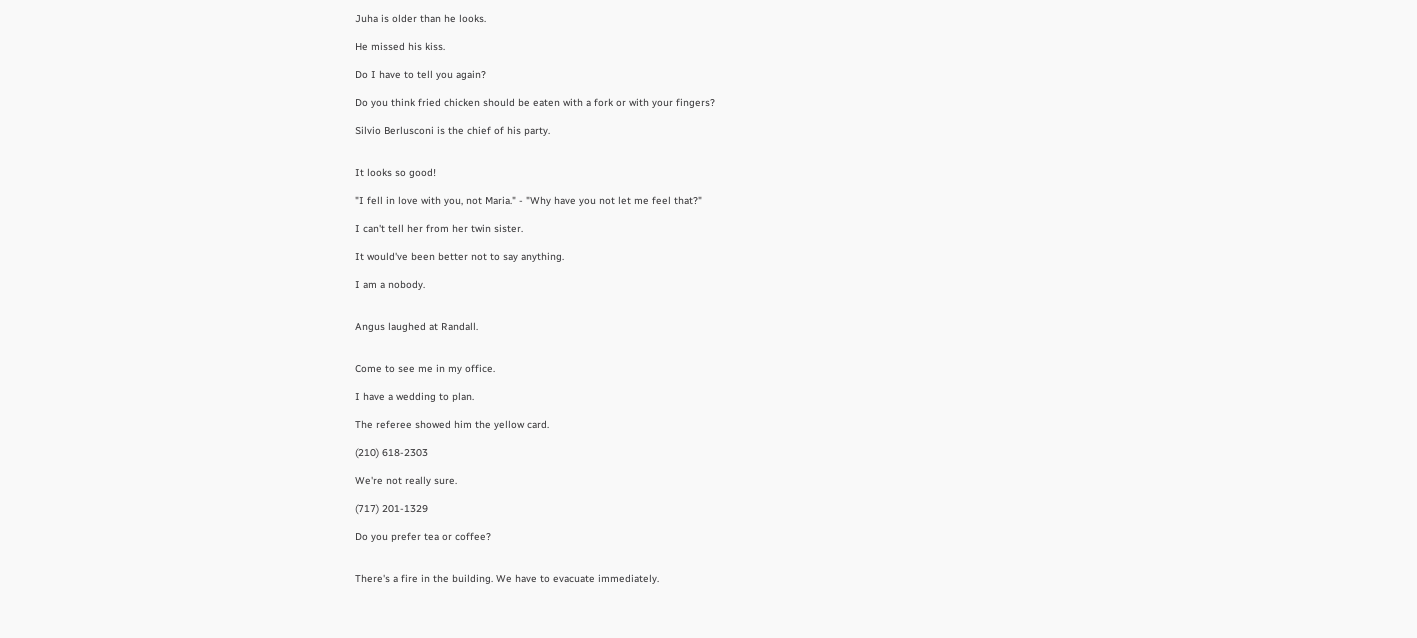Juha is older than he looks.

He missed his kiss.

Do I have to tell you again?

Do you think fried chicken should be eaten with a fork or with your fingers?

Silvio Berlusconi is the chief of his party.


It looks so good!

"I fell in love with you, not Maria." - "Why have you not let me feel that?"

I can't tell her from her twin sister.

It would've been better not to say anything.

I am a nobody.


Angus laughed at Randall.


Come to see me in my office.

I have a wedding to plan.

The referee showed him the yellow card.

(210) 618-2303

We're not really sure.

(717) 201-1329

Do you prefer tea or coffee?


There's a fire in the building. We have to evacuate immediately.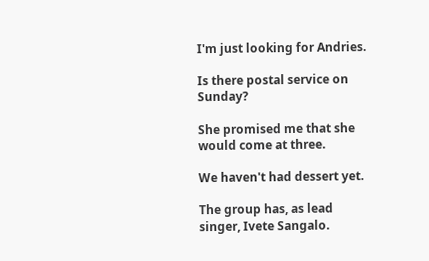I'm just looking for Andries.

Is there postal service on Sunday?

She promised me that she would come at three.

We haven't had dessert yet.

The group has, as lead singer, Ivete Sangalo.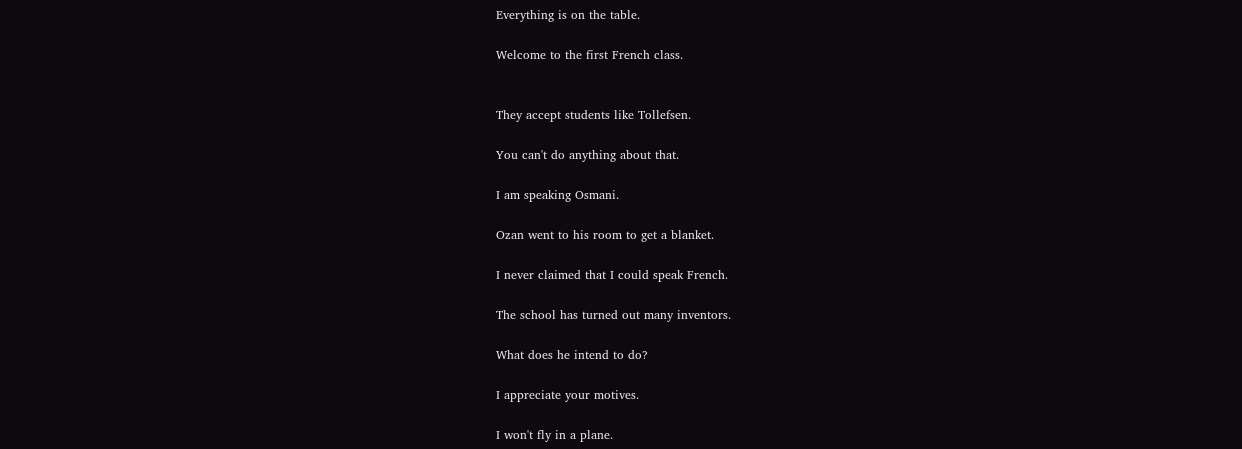Everything is on the table.

Welcome to the first French class.


They accept students like Tollefsen.

You can't do anything about that.

I am speaking Osmani.

Ozan went to his room to get a blanket.

I never claimed that I could speak French.

The school has turned out many inventors.

What does he intend to do?

I appreciate your motives.

I won't fly in a plane.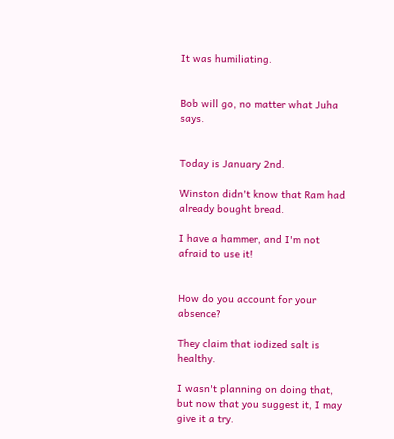It was humiliating.


Bob will go, no matter what Juha says.


Today is January 2nd.

Winston didn't know that Ram had already bought bread.

I have a hammer, and I'm not afraid to use it!


How do you account for your absence?

They claim that iodized salt is healthy.

I wasn't planning on doing that, but now that you suggest it, I may give it a try.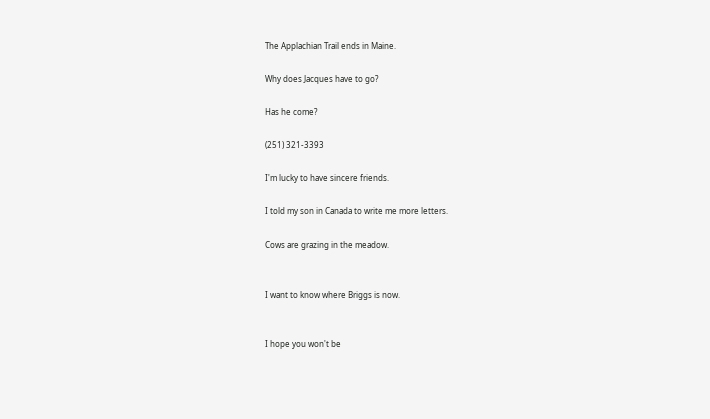The Applachian Trail ends in Maine.

Why does Jacques have to go?

Has he come?

(251) 321-3393

I'm lucky to have sincere friends.

I told my son in Canada to write me more letters.

Cows are grazing in the meadow.


I want to know where Briggs is now.


I hope you won't be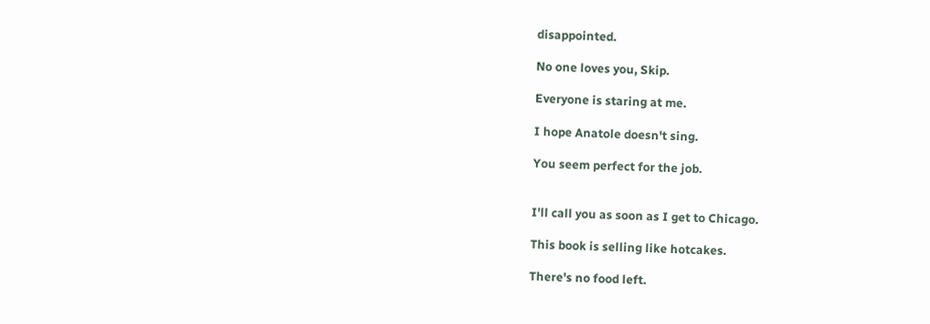disappointed.

No one loves you, Skip.

Everyone is staring at me.

I hope Anatole doesn't sing.

You seem perfect for the job.


I'll call you as soon as I get to Chicago.

This book is selling like hotcakes.

There's no food left.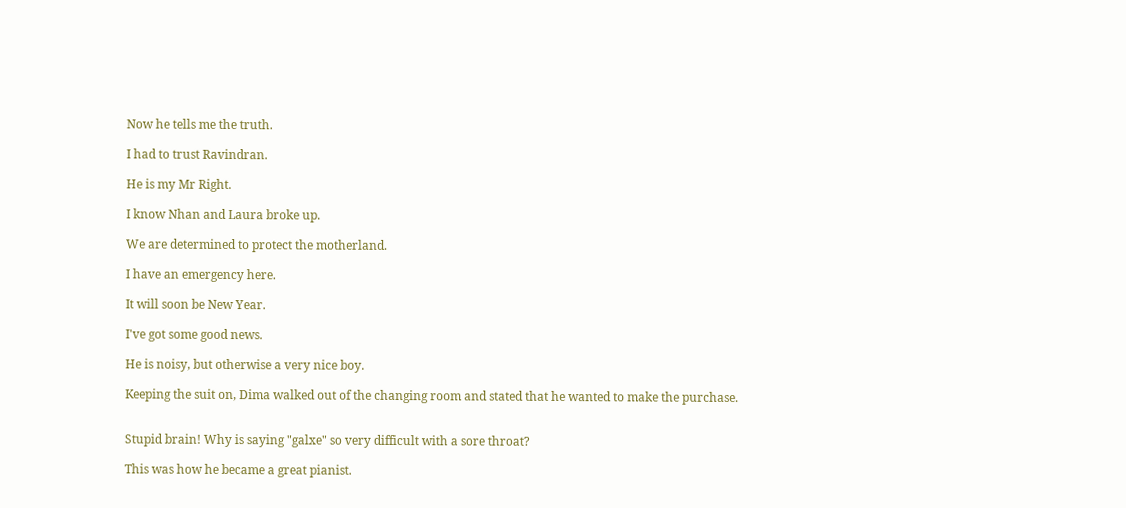Now he tells me the truth.

I had to trust Ravindran.

He is my Mr Right.

I know Nhan and Laura broke up.

We are determined to protect the motherland.

I have an emergency here.

It will soon be New Year.

I've got some good news.

He is noisy, but otherwise a very nice boy.

Keeping the suit on, Dima walked out of the changing room and stated that he wanted to make the purchase.


Stupid brain! Why is saying "galxe" so very difficult with a sore throat?

This was how he became a great pianist.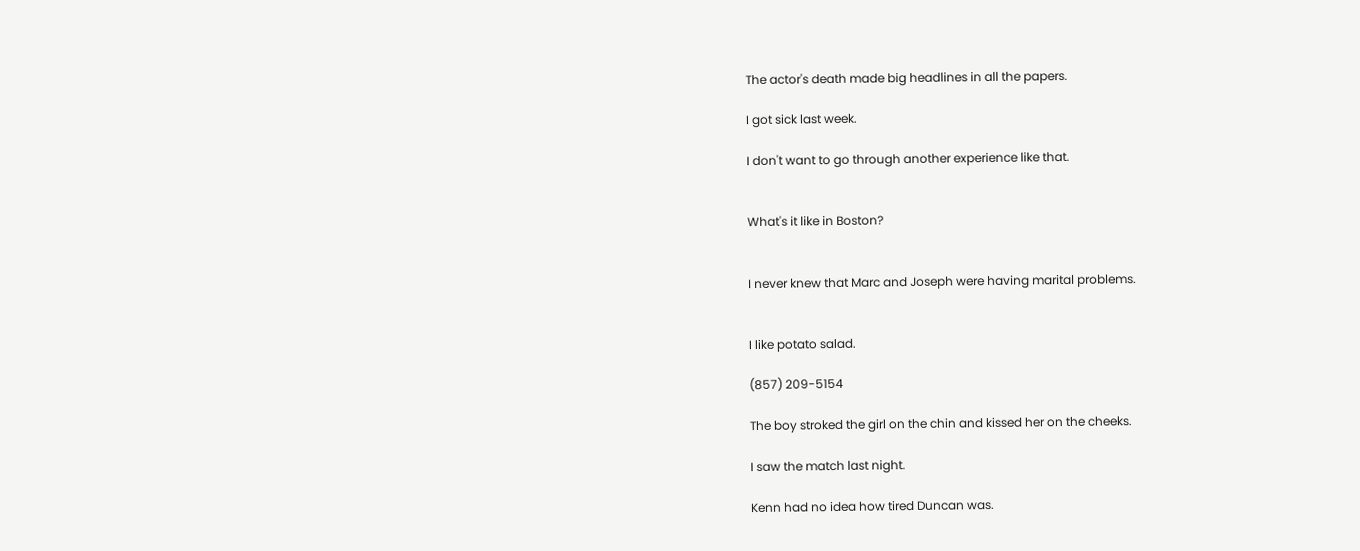The actor's death made big headlines in all the papers.

I got sick last week.

I don't want to go through another experience like that.


What's it like in Boston?


I never knew that Marc and Joseph were having marital problems.


I like potato salad.

(857) 209-5154

The boy stroked the girl on the chin and kissed her on the cheeks.

I saw the match last night.

Kenn had no idea how tired Duncan was.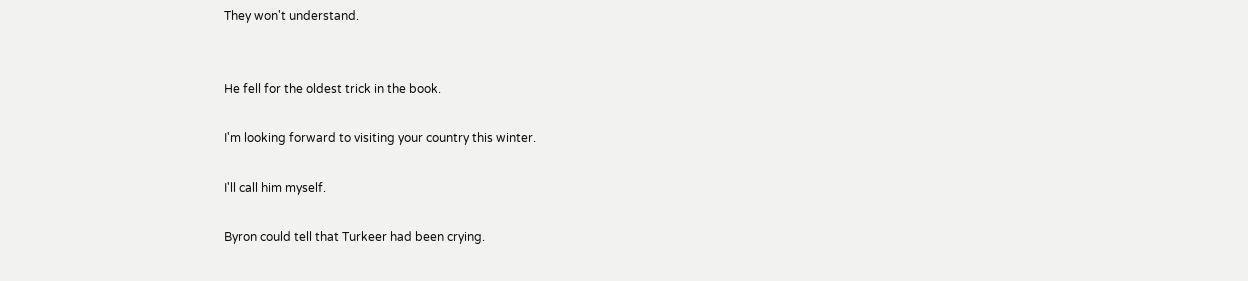They won't understand.


He fell for the oldest trick in the book.

I'm looking forward to visiting your country this winter.

I'll call him myself.

Byron could tell that Turkeer had been crying.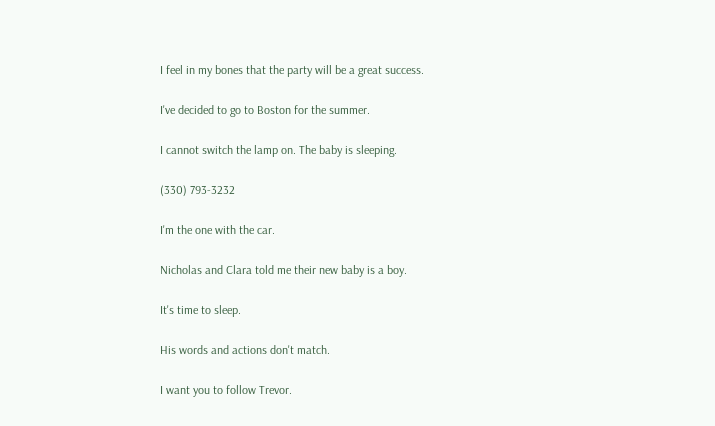I feel in my bones that the party will be a great success.

I've decided to go to Boston for the summer.

I cannot switch the lamp on. The baby is sleeping.

(330) 793-3232

I'm the one with the car.

Nicholas and Clara told me their new baby is a boy.

It's time to sleep.

His words and actions don't match.

I want you to follow Trevor.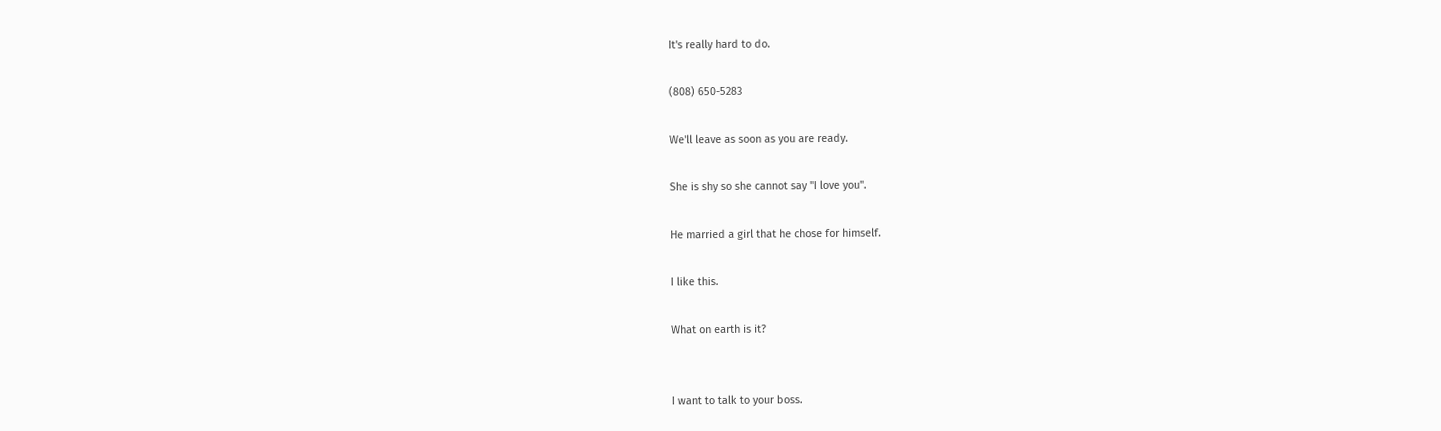It's really hard to do.

(808) 650-5283

We'll leave as soon as you are ready.

She is shy so she cannot say "I love you".

He married a girl that he chose for himself.

I like this.

What on earth is it?


I want to talk to your boss.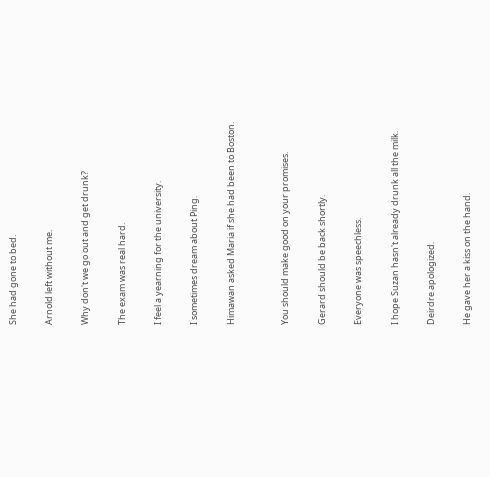She had gone to bed.

Arnold left without me.

Why don't we go out and get drunk?

The exam was real hard.

I feel a yearning for the university.

I sometimes dream about Ping.

Himawan asked Maria if she had been to Boston.


You should make good on your promises.

Gerard should be back shortly.

Everyone was speechless.

I hope Suzan hasn't already drunk all the milk.

Deirdre apologized.

He gave her a kiss on the hand.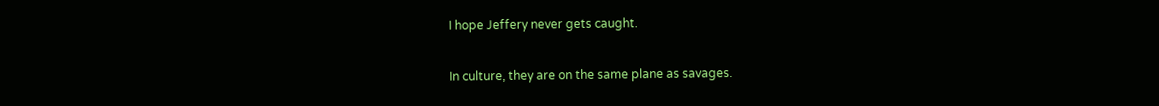I hope Jeffery never gets caught.

In culture, they are on the same plane as savages.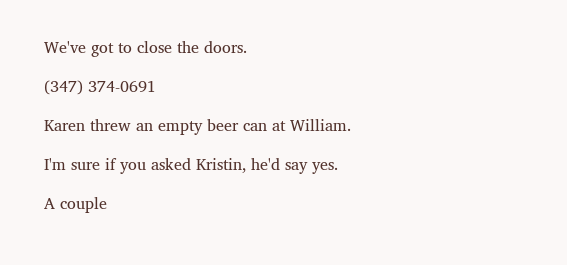We've got to close the doors.

(347) 374-0691

Karen threw an empty beer can at William.

I'm sure if you asked Kristin, he'd say yes.

A couple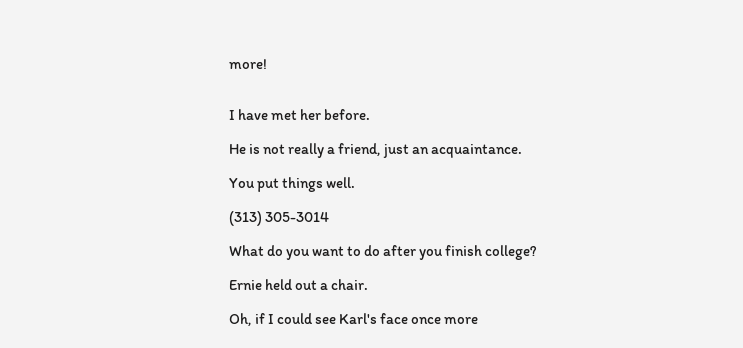more!


I have met her before.

He is not really a friend, just an acquaintance.

You put things well.

(313) 305-3014

What do you want to do after you finish college?

Ernie held out a chair.

Oh, if I could see Karl's face once more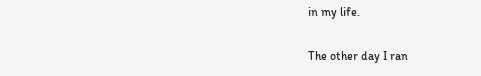in my life.

The other day I ran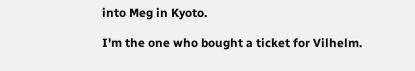into Meg in Kyoto.

I'm the one who bought a ticket for Vilhelm.